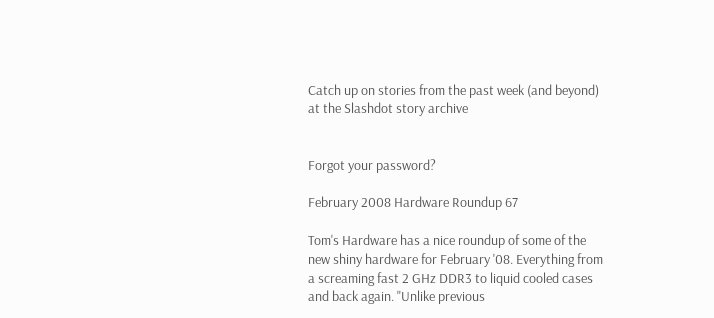Catch up on stories from the past week (and beyond) at the Slashdot story archive


Forgot your password?

February 2008 Hardware Roundup 67

Tom's Hardware has a nice roundup of some of the new shiny hardware for February '08. Everything from a screaming fast 2 GHz DDR3 to liquid cooled cases and back again. "Unlike previous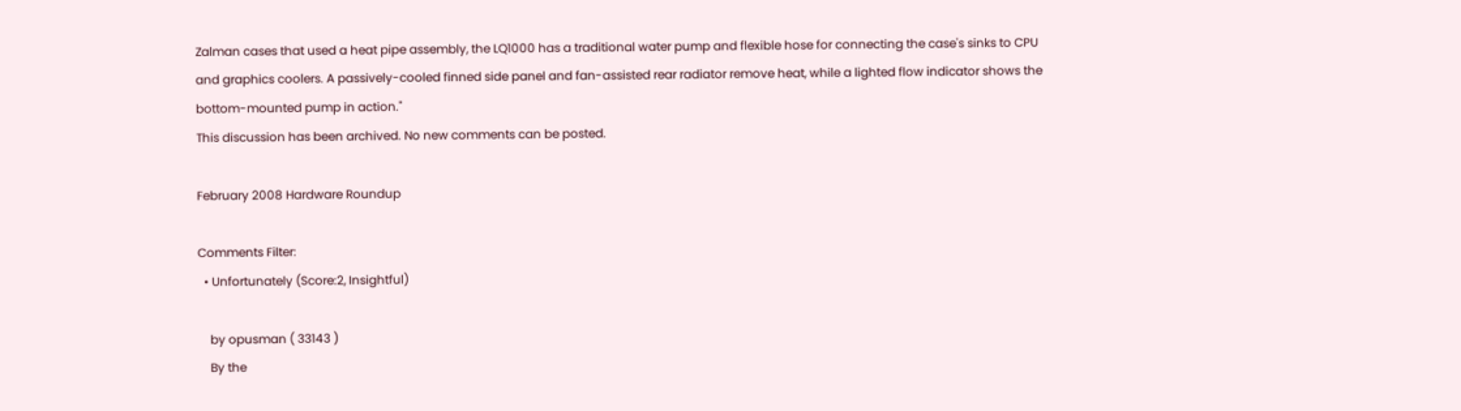Zalman cases that used a heat pipe assembly, the LQ1000 has a traditional water pump and flexible hose for connecting the case's sinks to CPU and graphics coolers. A passively-cooled finned side panel and fan-assisted rear radiator remove heat, while a lighted flow indicator shows the bottom-mounted pump in action."
This discussion has been archived. No new comments can be posted.

February 2008 Hardware Roundup

Comments Filter:
  • Unfortunately (Score:2, Insightful)

    by opusman ( 33143 )
    By the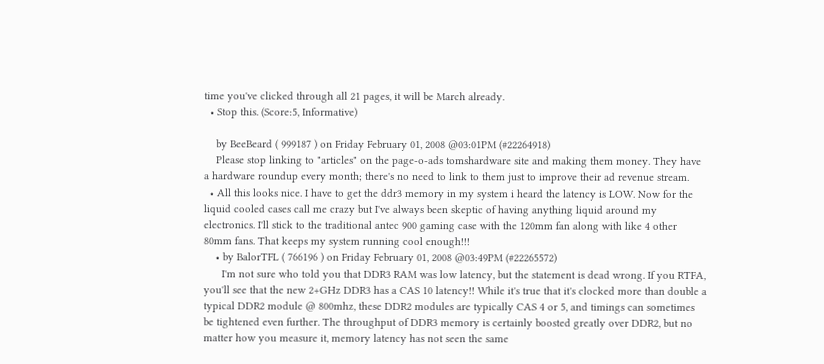time you've clicked through all 21 pages, it will be March already.
  • Stop this. (Score:5, Informative)

    by BeeBeard ( 999187 ) on Friday February 01, 2008 @03:01PM (#22264918)
    Please stop linking to "articles" on the page-o-ads tomshardware site and making them money. They have a hardware roundup every month; there's no need to link to them just to improve their ad revenue stream.
  • All this looks nice. I have to get the ddr3 memory in my system i heard the latency is LOW. Now for the liquid cooled cases call me crazy but I've always been skeptic of having anything liquid around my electronics. I'll stick to the traditional antec 900 gaming case with the 120mm fan along with like 4 other 80mm fans. That keeps my system running cool enough!!!
    • by BalorTFL ( 766196 ) on Friday February 01, 2008 @03:49PM (#22265572)
      I'm not sure who told you that DDR3 RAM was low latency, but the statement is dead wrong. If you RTFA, you'll see that the new 2+GHz DDR3 has a CAS 10 latency!! While it's true that it's clocked more than double a typical DDR2 module @ 800mhz, these DDR2 modules are typically CAS 4 or 5, and timings can sometimes be tightened even further. The throughput of DDR3 memory is certainly boosted greatly over DDR2, but no matter how you measure it, memory latency has not seen the same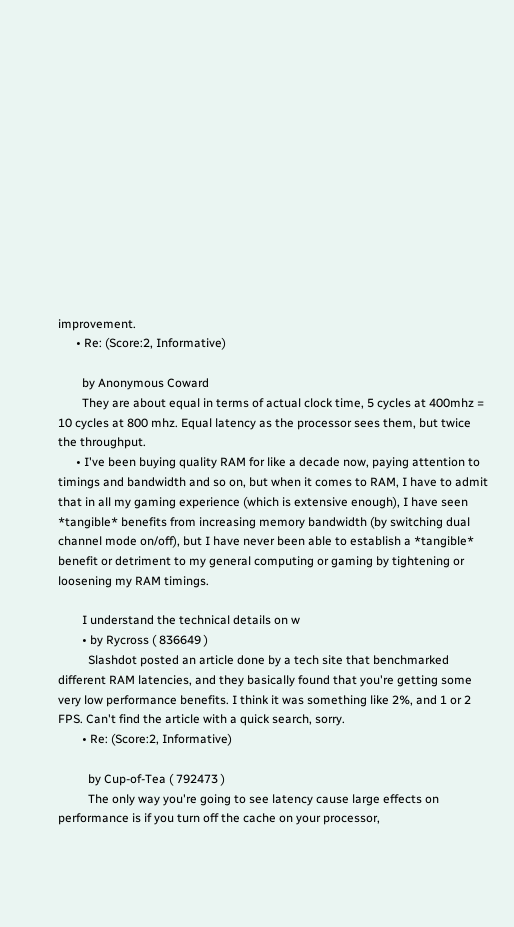improvement.
      • Re: (Score:2, Informative)

        by Anonymous Coward
        They are about equal in terms of actual clock time, 5 cycles at 400mhz = 10 cycles at 800 mhz. Equal latency as the processor sees them, but twice the throughput.
      • I've been buying quality RAM for like a decade now, paying attention to timings and bandwidth and so on, but when it comes to RAM, I have to admit that in all my gaming experience (which is extensive enough), I have seen *tangible* benefits from increasing memory bandwidth (by switching dual channel mode on/off), but I have never been able to establish a *tangible* benefit or detriment to my general computing or gaming by tightening or loosening my RAM timings.

        I understand the technical details on w
        • by Rycross ( 836649 )
          Slashdot posted an article done by a tech site that benchmarked different RAM latencies, and they basically found that you're getting some very low performance benefits. I think it was something like 2%, and 1 or 2 FPS. Can't find the article with a quick search, sorry.
        • Re: (Score:2, Informative)

          by Cup-of-Tea ( 792473 )
          The only way you're going to see latency cause large effects on performance is if you turn off the cache on your processor,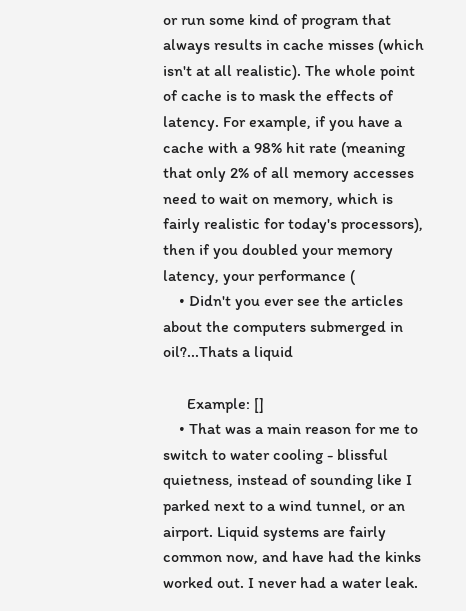or run some kind of program that always results in cache misses (which isn't at all realistic). The whole point of cache is to mask the effects of latency. For example, if you have a cache with a 98% hit rate (meaning that only 2% of all memory accesses need to wait on memory, which is fairly realistic for today's processors), then if you doubled your memory latency, your performance (
    • Didn't you ever see the articles about the computers submerged in oil?...Thats a liquid

      Example: []
    • That was a main reason for me to switch to water cooling - blissful quietness, instead of sounding like I parked next to a wind tunnel, or an airport. Liquid systems are fairly common now, and have had the kinks worked out. I never had a water leak.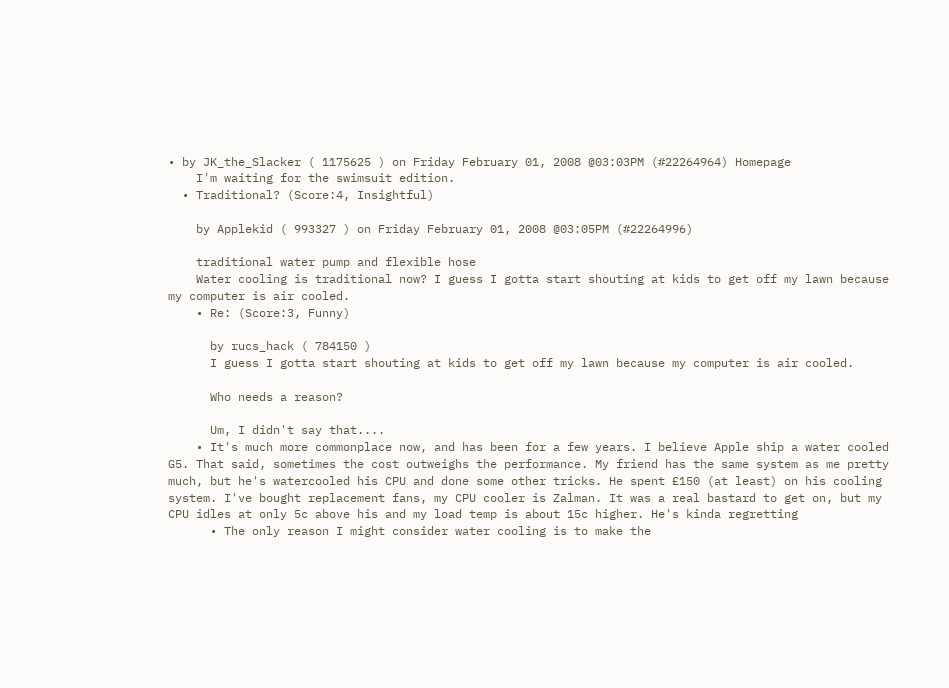• by JK_the_Slacker ( 1175625 ) on Friday February 01, 2008 @03:03PM (#22264964) Homepage
    I'm waiting for the swimsuit edition.
  • Traditional? (Score:4, Insightful)

    by Applekid ( 993327 ) on Friday February 01, 2008 @03:05PM (#22264996)

    traditional water pump and flexible hose
    Water cooling is traditional now? I guess I gotta start shouting at kids to get off my lawn because my computer is air cooled.
    • Re: (Score:3, Funny)

      by rucs_hack ( 784150 )
      I guess I gotta start shouting at kids to get off my lawn because my computer is air cooled.

      Who needs a reason?

      Um, I didn't say that....
    • It's much more commonplace now, and has been for a few years. I believe Apple ship a water cooled G5. That said, sometimes the cost outweighs the performance. My friend has the same system as me pretty much, but he's watercooled his CPU and done some other tricks. He spent £150 (at least) on his cooling system. I've bought replacement fans, my CPU cooler is Zalman. It was a real bastard to get on, but my CPU idles at only 5c above his and my load temp is about 15c higher. He's kinda regretting
      • The only reason I might consider water cooling is to make the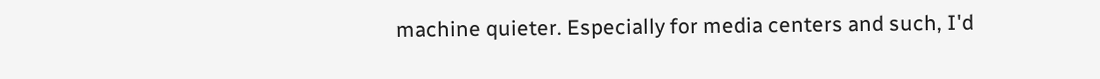machine quieter. Especially for media centers and such, I'd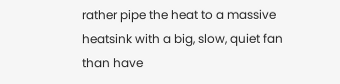rather pipe the heat to a massive heatsink with a big, slow, quiet fan than have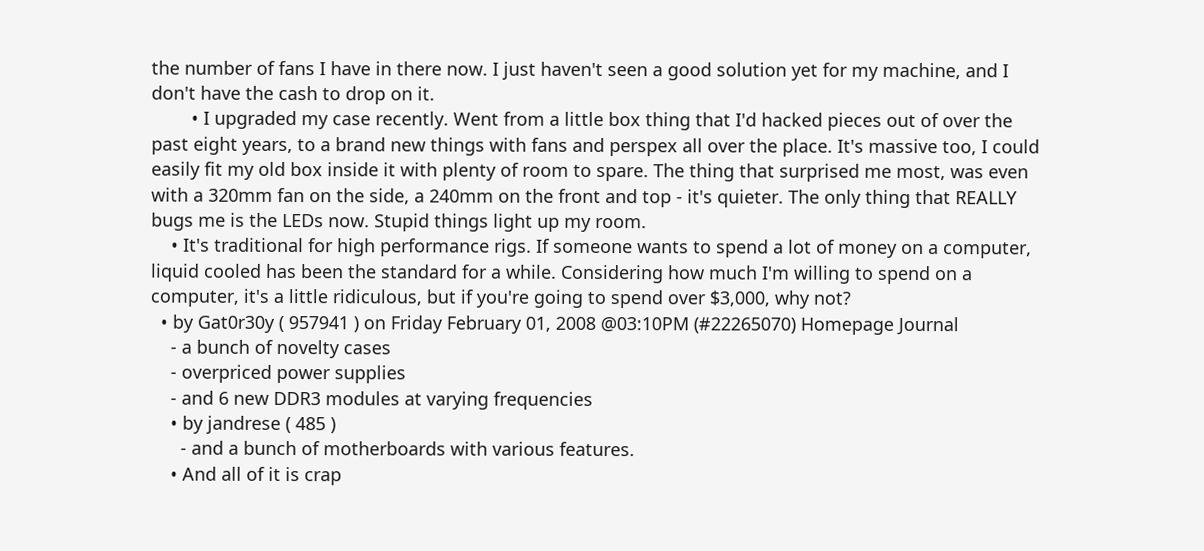the number of fans I have in there now. I just haven't seen a good solution yet for my machine, and I don't have the cash to drop on it.
        • I upgraded my case recently. Went from a little box thing that I'd hacked pieces out of over the past eight years, to a brand new things with fans and perspex all over the place. It's massive too, I could easily fit my old box inside it with plenty of room to spare. The thing that surprised me most, was even with a 320mm fan on the side, a 240mm on the front and top - it's quieter. The only thing that REALLY bugs me is the LEDs now. Stupid things light up my room.
    • It's traditional for high performance rigs. If someone wants to spend a lot of money on a computer, liquid cooled has been the standard for a while. Considering how much I'm willing to spend on a computer, it's a little ridiculous, but if you're going to spend over $3,000, why not?
  • by Gat0r30y ( 957941 ) on Friday February 01, 2008 @03:10PM (#22265070) Homepage Journal
    - a bunch of novelty cases
    - overpriced power supplies
    - and 6 new DDR3 modules at varying frequencies
    • by jandrese ( 485 )
      - and a bunch of motherboards with various features.
    • And all of it is crap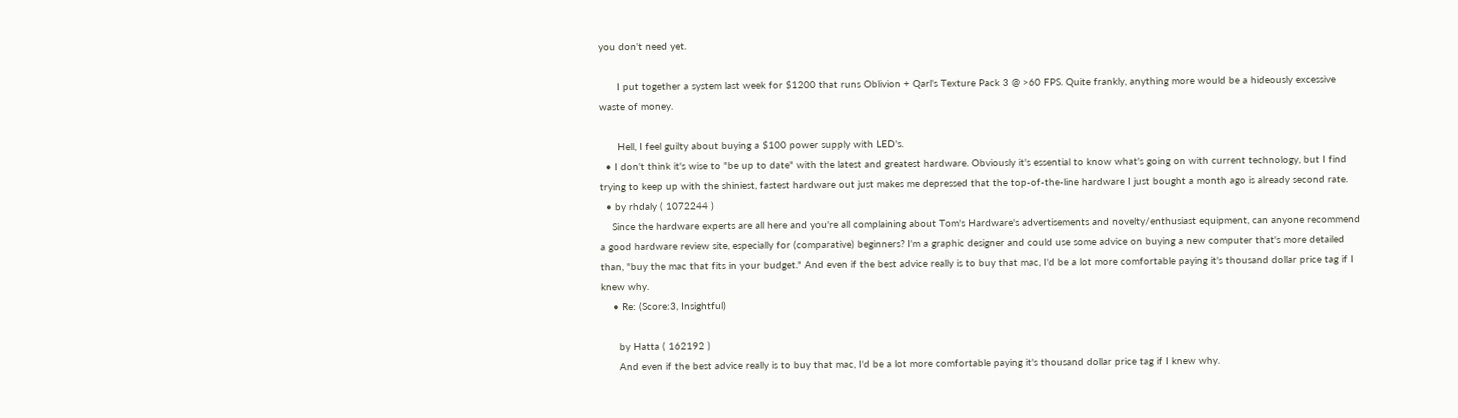you don't need yet.

      I put together a system last week for $1200 that runs Oblivion + Qarl's Texture Pack 3 @ >60 FPS. Quite frankly, anything more would be a hideously excessive waste of money.

      Hell, I feel guilty about buying a $100 power supply with LED's.
  • I don't think it's wise to "be up to date" with the latest and greatest hardware. Obviously it's essential to know what's going on with current technology, but I find trying to keep up with the shiniest, fastest hardware out just makes me depressed that the top-of-the-line hardware I just bought a month ago is already second rate.
  • by rhdaly ( 1072244 )
    Since the hardware experts are all here and you're all complaining about Tom's Hardware's advertisements and novelty/enthusiast equipment, can anyone recommend a good hardware review site, especially for (comparative) beginners? I'm a graphic designer and could use some advice on buying a new computer that's more detailed than, "buy the mac that fits in your budget." And even if the best advice really is to buy that mac, I'd be a lot more comfortable paying it's thousand dollar price tag if I knew why.
    • Re: (Score:3, Insightful)

      by Hatta ( 162192 )
      And even if the best advice really is to buy that mac, I'd be a lot more comfortable paying it's thousand dollar price tag if I knew why.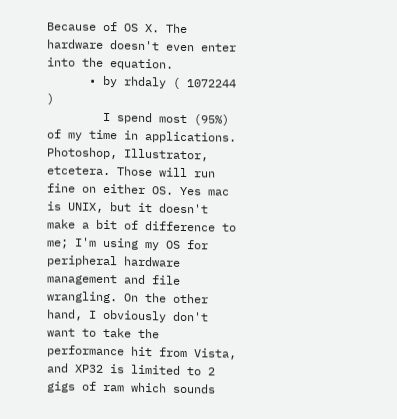Because of OS X. The hardware doesn't even enter into the equation.
      • by rhdaly ( 1072244 )
        I spend most (95%) of my time in applications. Photoshop, Illustrator, etcetera. Those will run fine on either OS. Yes mac is UNIX, but it doesn't make a bit of difference to me; I'm using my OS for peripheral hardware management and file wrangling. On the other hand, I obviously don't want to take the performance hit from Vista, and XP32 is limited to 2 gigs of ram which sounds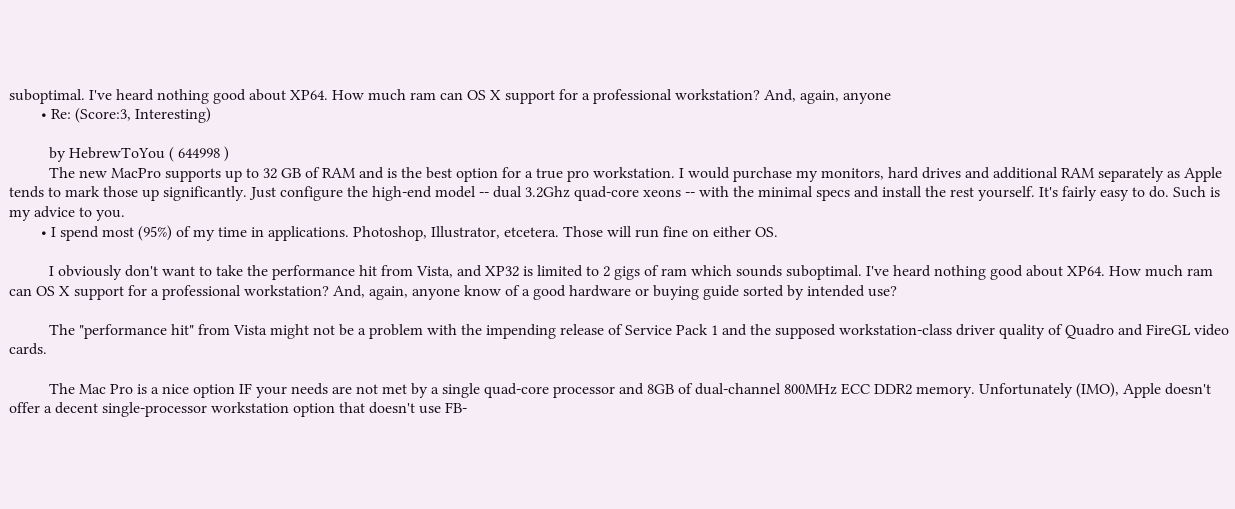suboptimal. I've heard nothing good about XP64. How much ram can OS X support for a professional workstation? And, again, anyone
        • Re: (Score:3, Interesting)

          by HebrewToYou ( 644998 )
          The new MacPro supports up to 32 GB of RAM and is the best option for a true pro workstation. I would purchase my monitors, hard drives and additional RAM separately as Apple tends to mark those up significantly. Just configure the high-end model -- dual 3.2Ghz quad-core xeons -- with the minimal specs and install the rest yourself. It's fairly easy to do. Such is my advice to you.
        • I spend most (95%) of my time in applications. Photoshop, Illustrator, etcetera. Those will run fine on either OS.

          I obviously don't want to take the performance hit from Vista, and XP32 is limited to 2 gigs of ram which sounds suboptimal. I've heard nothing good about XP64. How much ram can OS X support for a professional workstation? And, again, anyone know of a good hardware or buying guide sorted by intended use?

          The "performance hit" from Vista might not be a problem with the impending release of Service Pack 1 and the supposed workstation-class driver quality of Quadro and FireGL video cards.

          The Mac Pro is a nice option IF your needs are not met by a single quad-core processor and 8GB of dual-channel 800MHz ECC DDR2 memory. Unfortunately (IMO), Apple doesn't offer a decent single-processor workstation option that doesn't use FB-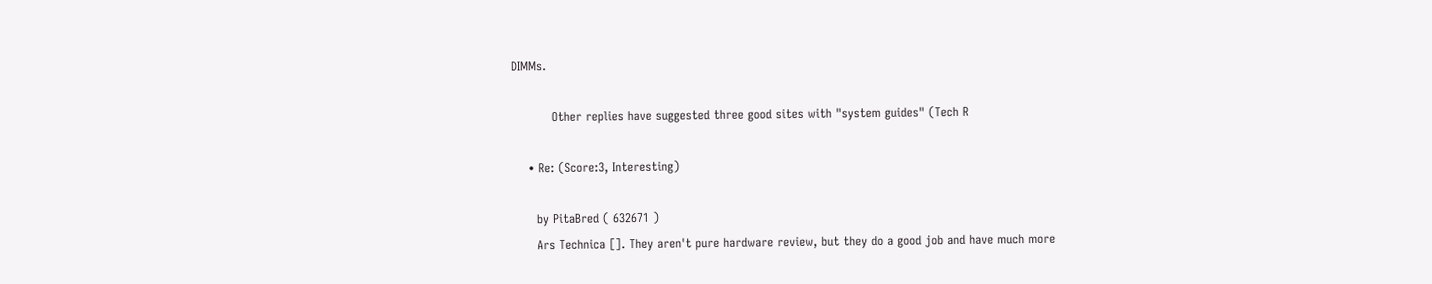DIMMs.

          Other replies have suggested three good sites with "system guides" (Tech R

    • Re: (Score:3, Interesting)

      by PitaBred ( 632671 )
      Ars Technica []. They aren't pure hardware review, but they do a good job and have much more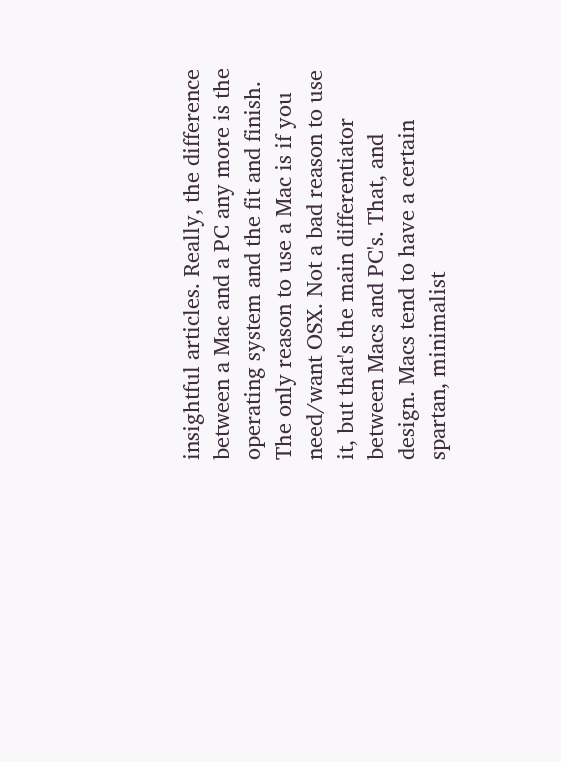insightful articles. Really, the difference between a Mac and a PC any more is the operating system and the fit and finish. The only reason to use a Mac is if you need/want OSX. Not a bad reason to use it, but that's the main differentiator between Macs and PC's. That, and design. Macs tend to have a certain spartan, minimalist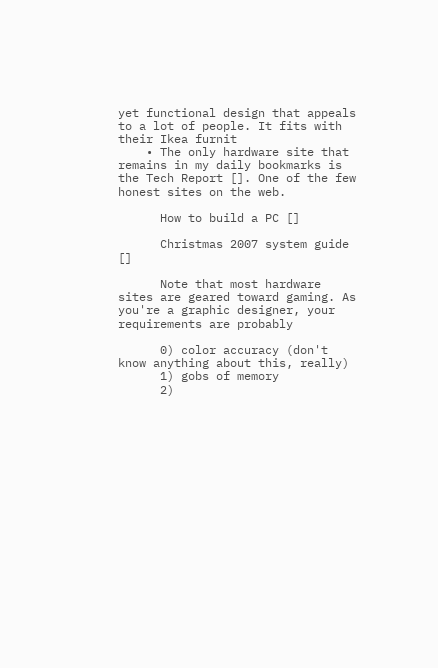yet functional design that appeals to a lot of people. It fits with their Ikea furnit
    • The only hardware site that remains in my daily bookmarks is the Tech Report []. One of the few honest sites on the web.

      How to build a PC []

      Christmas 2007 system guide []

      Note that most hardware sites are geared toward gaming. As you're a graphic designer, your requirements are probably

      0) color accuracy (don't know anything about this, really)
      1) gobs of memory
      2)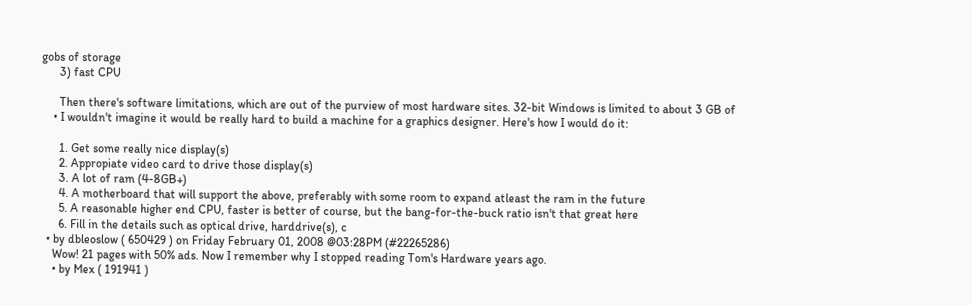gobs of storage
      3) fast CPU

      Then there's software limitations, which are out of the purview of most hardware sites. 32-bit Windows is limited to about 3 GB of
    • I wouldn't imagine it would be really hard to build a machine for a graphics designer. Here's how I would do it:

      1. Get some really nice display(s)
      2. Appropiate video card to drive those display(s)
      3. A lot of ram (4-8GB+)
      4. A motherboard that will support the above, preferably with some room to expand atleast the ram in the future
      5. A reasonable higher end CPU, faster is better of course, but the bang-for-the-buck ratio isn't that great here
      6. Fill in the details such as optical drive, harddrive(s), c
  • by dbleoslow ( 650429 ) on Friday February 01, 2008 @03:28PM (#22265286)
    Wow! 21 pages with 50% ads. Now I remember why I stopped reading Tom's Hardware years ago.
    • by Mex ( 191941 )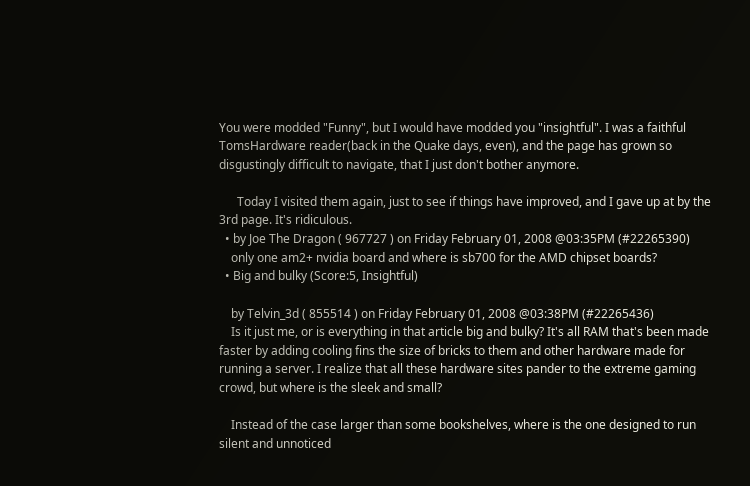You were modded "Funny", but I would have modded you "insightful". I was a faithful TomsHardware reader(back in the Quake days, even), and the page has grown so disgustingly difficult to navigate, that I just don't bother anymore.

      Today I visited them again, just to see if things have improved, and I gave up at by the 3rd page. It's ridiculous.
  • by Joe The Dragon ( 967727 ) on Friday February 01, 2008 @03:35PM (#22265390)
    only one am2+ nvidia board and where is sb700 for the AMD chipset boards?
  • Big and bulky (Score:5, Insightful)

    by Telvin_3d ( 855514 ) on Friday February 01, 2008 @03:38PM (#22265436)
    Is it just me, or is everything in that article big and bulky? It's all RAM that's been made faster by adding cooling fins the size of bricks to them and other hardware made for running a server. I realize that all these hardware sites pander to the extreme gaming crowd, but where is the sleek and small?

    Instead of the case larger than some bookshelves, where is the one designed to run silent and unnoticed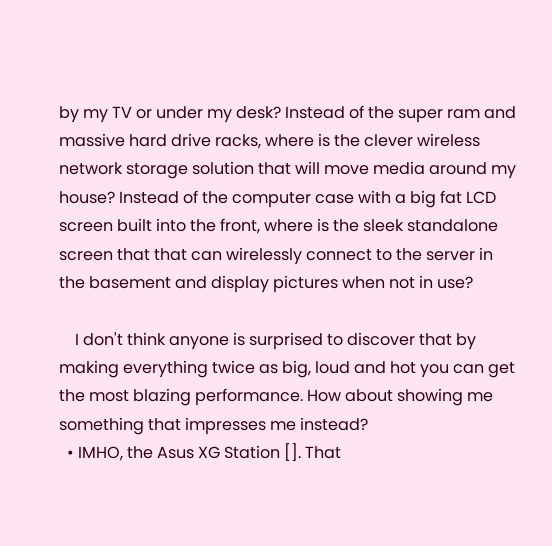by my TV or under my desk? Instead of the super ram and massive hard drive racks, where is the clever wireless network storage solution that will move media around my house? Instead of the computer case with a big fat LCD screen built into the front, where is the sleek standalone screen that that can wirelessly connect to the server in the basement and display pictures when not in use?

    I don't think anyone is surprised to discover that by making everything twice as big, loud and hot you can get the most blazing performance. How about showing me something that impresses me instead?
  • IMHO, the Asus XG Station []. That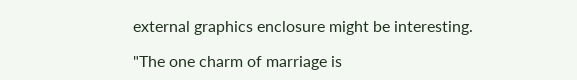external graphics enclosure might be interesting.

"The one charm of marriage is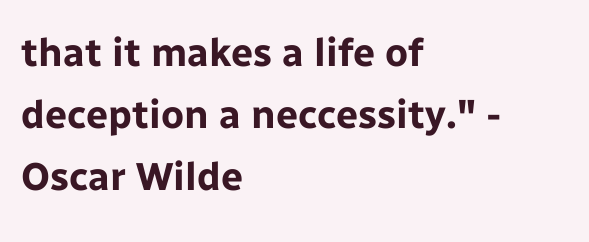that it makes a life of deception a neccessity." - Oscar Wilde